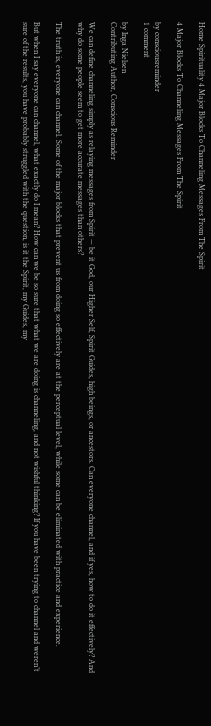Home Spirituality 4 Major Blocks To Channeling Messages From The Spirit

4 Major Blocks To Channeling Messages From The Spirit

by consciousreminder
1 comment

by Inga Nielsen
Contributing Author, Conscious Reminder

We can define channeling simply as relaying messages from Spirit — be it God, our Higher Self, Spirit Guides, high beings, or ancestors. Can everyone channel, and if yes, how to do it effectively? And why do some people seem to get more accurate messages than others?

The truth is, everyone can channel. Some of the major blocks that prevent us from doing so effectively are at the perceptual level, while some can be eliminated with practice and experience.

But when I say everyone can channel, what exactly do I mean? How can we be so sure that what we are doing is channeling, and not wishful thinking? If you have been trying to channel and weren’t sure of the results, you have probably struggled with the question, is it the Spirit, my Guides, my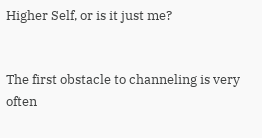Higher Self, or is it just me?


The first obstacle to channeling is very often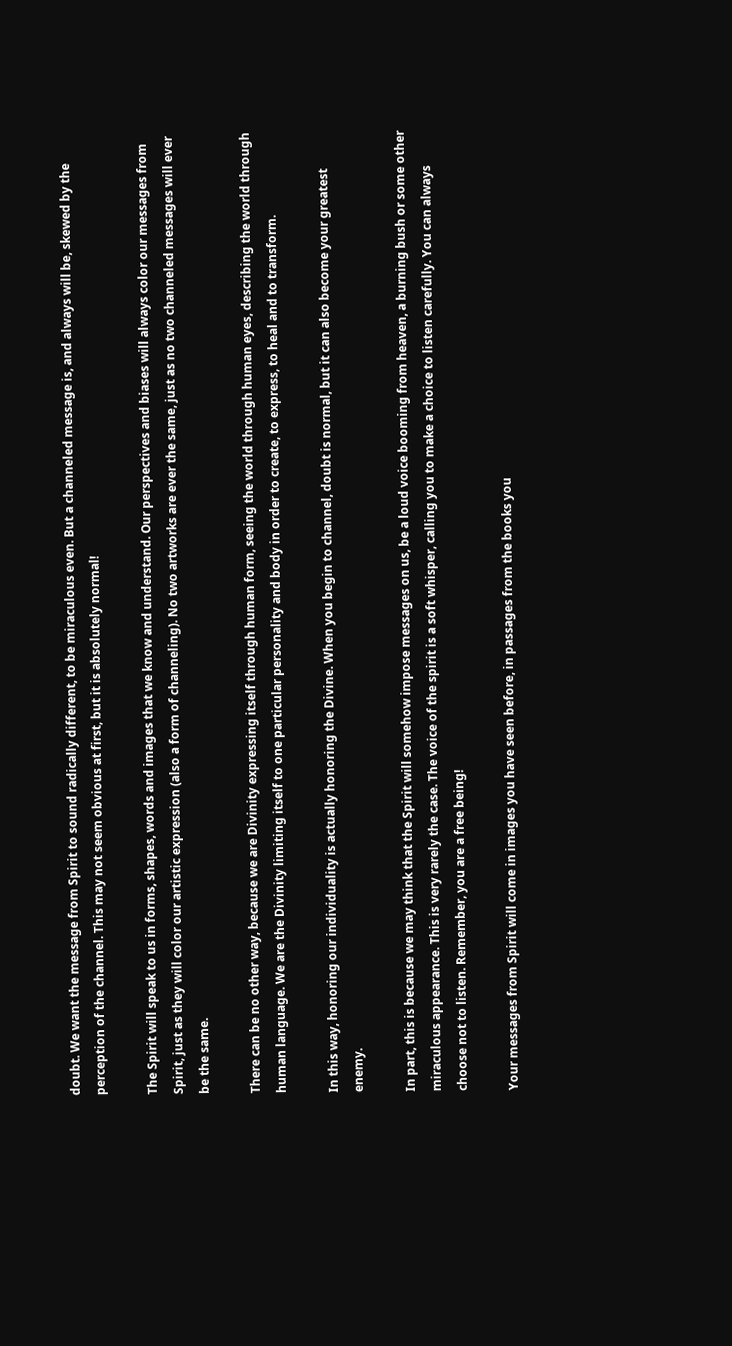doubt. We want the message from Spirit to sound radically different, to be miraculous even. But a channeled message is, and always will be, skewed by the perception of the channel. This may not seem obvious at first, but it is absolutely normal!

The Spirit will speak to us in forms, shapes, words and images that we know and understand. Our perspectives and biases will always color our messages from Spirit, just as they will color our artistic expression (also a form of channeling). No two artworks are ever the same, just as no two channeled messages will ever be the same.

There can be no other way, because we are Divinity expressing itself through human form, seeing the world through human eyes, describing the world through human language. We are the Divinity limiting itself to one particular personality and body in order to create, to express, to heal and to transform.

In this way, honoring our individuality is actually honoring the Divine. When you begin to channel, doubt is normal, but it can also become your greatest enemy.

In part, this is because we may think that the Spirit will somehow impose messages on us, be a loud voice booming from heaven, a burning bush or some other miraculous appearance. This is very rarely the case. The voice of the spirit is a soft whisper, calling you to make a choice to listen carefully. You can always choose not to listen. Remember, you are a free being!

Your messages from Spirit will come in images you have seen before, in passages from the books you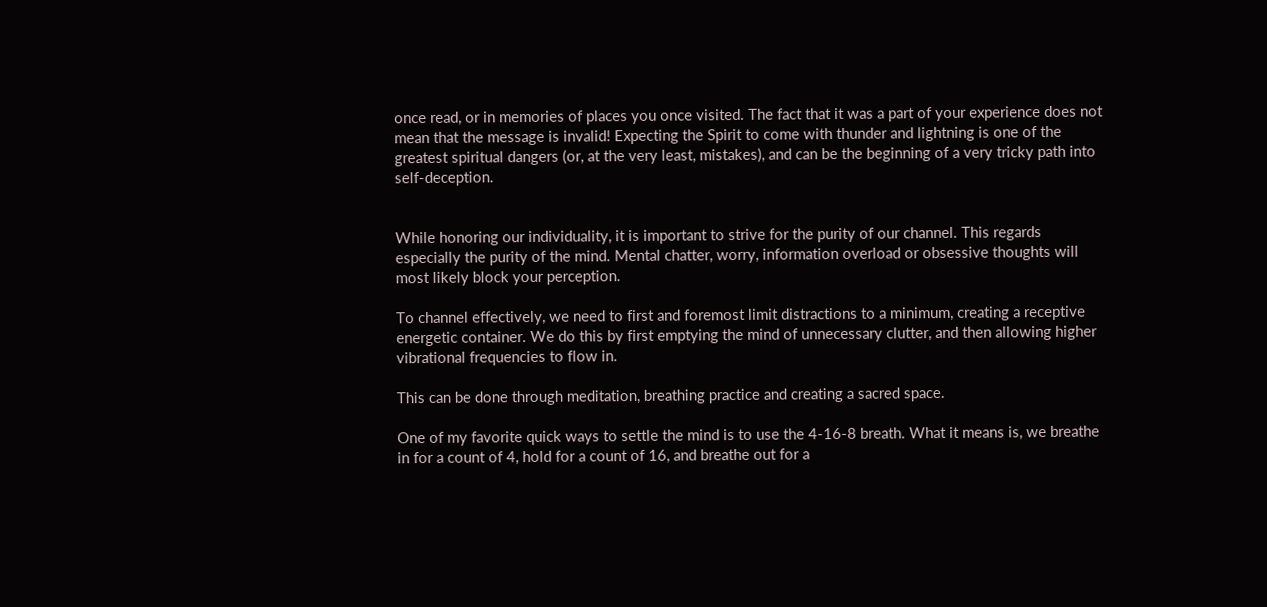once read, or in memories of places you once visited. The fact that it was a part of your experience does not mean that the message is invalid! Expecting the Spirit to come with thunder and lightning is one of the greatest spiritual dangers (or, at the very least, mistakes), and can be the beginning of a very tricky path into self-deception.


While honoring our individuality, it is important to strive for the purity of our channel. This regards especially the purity of the mind. Mental chatter, worry, information overload or obsessive thoughts will most likely block your perception.

To channel effectively, we need to first and foremost limit distractions to a minimum, creating a receptive energetic container. We do this by first emptying the mind of unnecessary clutter, and then allowing higher vibrational frequencies to flow in.

This can be done through meditation, breathing practice and creating a sacred space.

One of my favorite quick ways to settle the mind is to use the 4-16-8 breath. What it means is, we breathe in for a count of 4, hold for a count of 16, and breathe out for a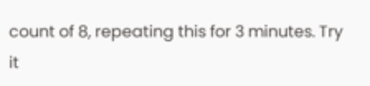count of 8, repeating this for 3 minutes. Try it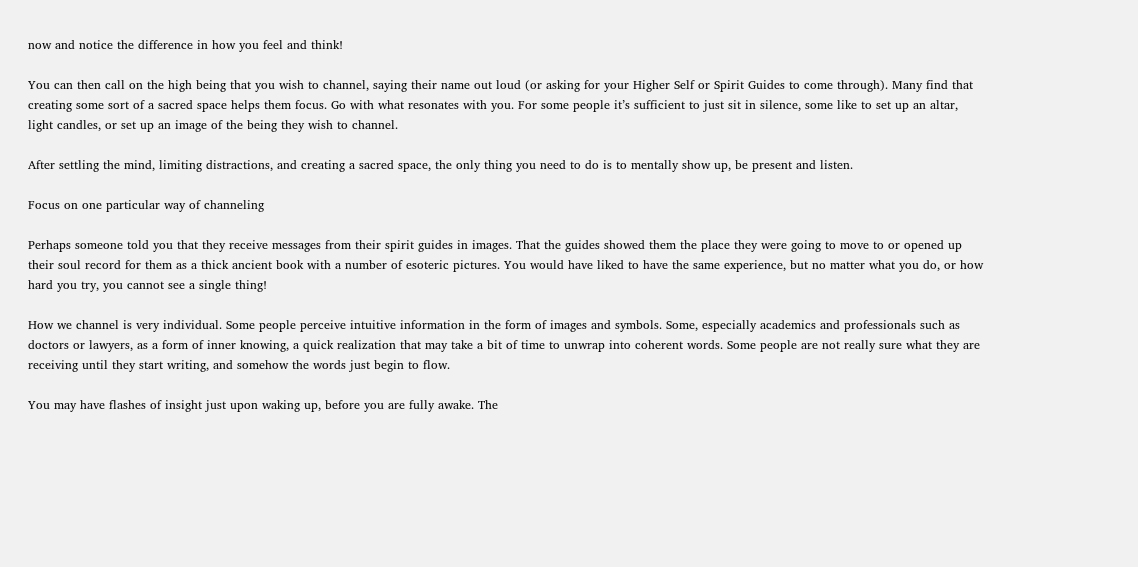now and notice the difference in how you feel and think!

You can then call on the high being that you wish to channel, saying their name out loud (or asking for your Higher Self or Spirit Guides to come through). Many find that creating some sort of a sacred space helps them focus. Go with what resonates with you. For some people it’s sufficient to just sit in silence, some like to set up an altar, light candles, or set up an image of the being they wish to channel.

After settling the mind, limiting distractions, and creating a sacred space, the only thing you need to do is to mentally show up, be present and listen.

Focus on one particular way of channeling

Perhaps someone told you that they receive messages from their spirit guides in images. That the guides showed them the place they were going to move to or opened up their soul record for them as a thick ancient book with a number of esoteric pictures. You would have liked to have the same experience, but no matter what you do, or how hard you try, you cannot see a single thing!

How we channel is very individual. Some people perceive intuitive information in the form of images and symbols. Some, especially academics and professionals such as doctors or lawyers, as a form of inner knowing, a quick realization that may take a bit of time to unwrap into coherent words. Some people are not really sure what they are receiving until they start writing, and somehow the words just begin to flow.

You may have flashes of insight just upon waking up, before you are fully awake. The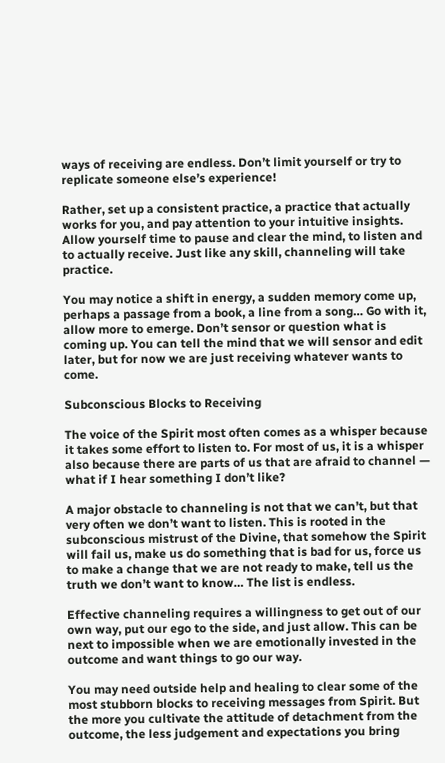ways of receiving are endless. Don’t limit yourself or try to replicate someone else’s experience!

Rather, set up a consistent practice, a practice that actually works for you, and pay attention to your intuitive insights. Allow yourself time to pause and clear the mind, to listen and to actually receive. Just like any skill, channeling will take practice.

You may notice a shift in energy, a sudden memory come up, perhaps a passage from a book, a line from a song… Go with it, allow more to emerge. Don’t sensor or question what is coming up. You can tell the mind that we will sensor and edit later, but for now we are just receiving whatever wants to come.

Subconscious Blocks to Receiving

The voice of the Spirit most often comes as a whisper because it takes some effort to listen to. For most of us, it is a whisper also because there are parts of us that are afraid to channel — what if I hear something I don’t like?

A major obstacle to channeling is not that we can’t, but that very often we don’t want to listen. This is rooted in the subconscious mistrust of the Divine, that somehow the Spirit will fail us, make us do something that is bad for us, force us to make a change that we are not ready to make, tell us the truth we don’t want to know… The list is endless.

Effective channeling requires a willingness to get out of our own way, put our ego to the side, and just allow. This can be next to impossible when we are emotionally invested in the outcome and want things to go our way.

You may need outside help and healing to clear some of the most stubborn blocks to receiving messages from Spirit. But the more you cultivate the attitude of detachment from the outcome, the less judgement and expectations you bring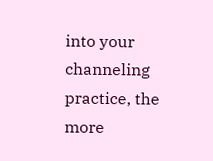into your channeling practice, the more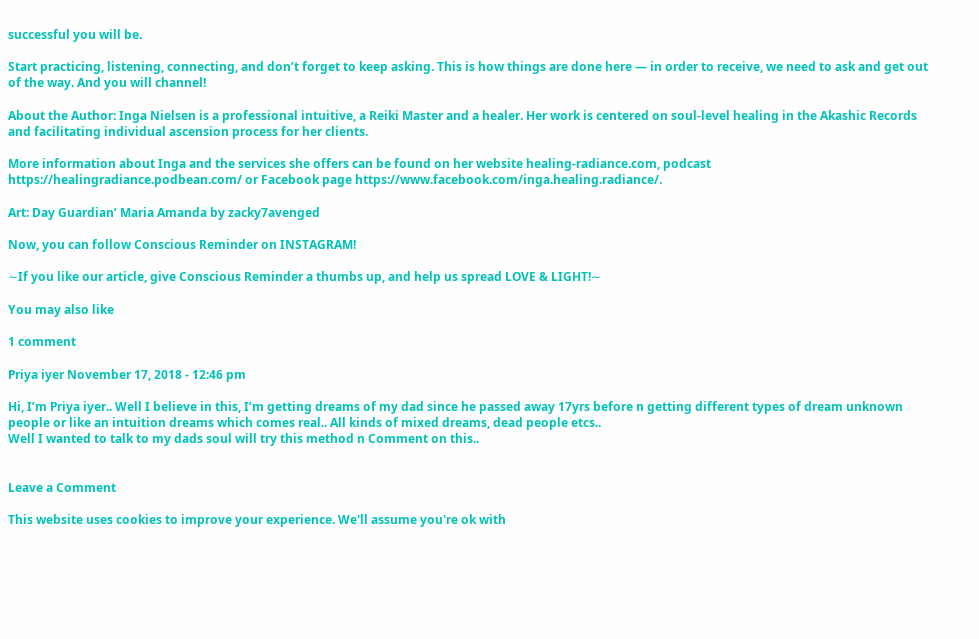successful you will be.

Start practicing, listening, connecting, and don’t forget to keep asking. This is how things are done here — in order to receive, we need to ask and get out of the way. And you will channel!

About the Author: Inga Nielsen is a professional intuitive, a Reiki Master and a healer. Her work is centered on soul-level healing in the Akashic Records and facilitating individual ascension process for her clients.

More information about Inga and the services she offers can be found on her website healing-radiance.com, podcast https://healingradiance.podbean.com/ or Facebook page https://www.facebook.com/inga.healing.radiance/.

Art: Day Guardian’ Maria Amanda by zacky7avenged

Now, you can follow Conscious Reminder on INSTAGRAM!

∼If you like our article, give Conscious Reminder a thumbs up, and help us spread LOVE & LIGHT!∼

You may also like

1 comment

Priya iyer November 17, 2018 - 12:46 pm

Hi, I’m Priya iyer.. Well I believe in this, I’m getting dreams of my dad since he passed away 17yrs before n getting different types of dream unknown people or like an intuition dreams which comes real.. All kinds of mixed dreams, dead people etcs..
Well I wanted to talk to my dads soul will try this method n Comment on this..


Leave a Comment

This website uses cookies to improve your experience. We'll assume you're ok with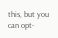this, but you can opt-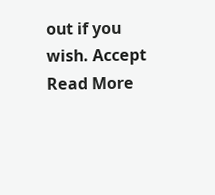out if you wish. Accept Read More